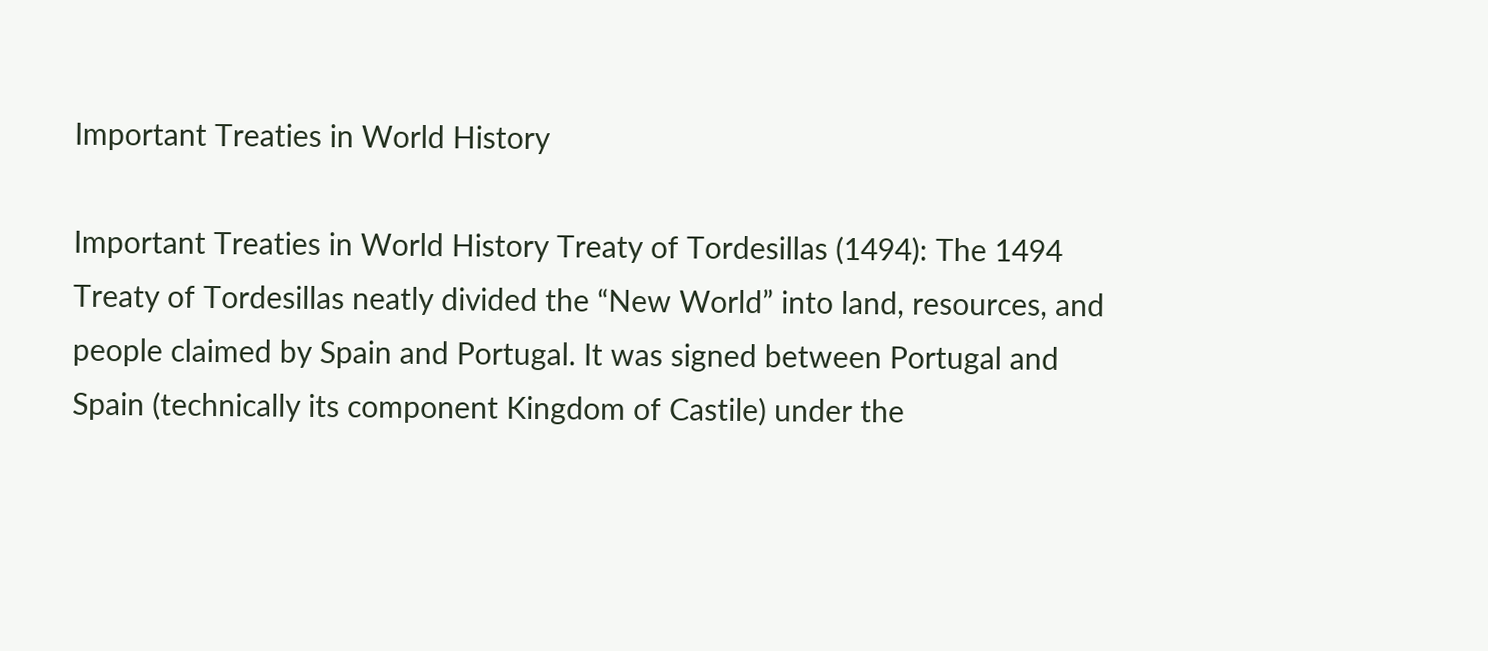Important Treaties in World History

Important Treaties in World History Treaty of Tordesillas (1494): The 1494 Treaty of Tordesillas neatly divided the “New World” into land, resources, and people claimed by Spain and Portugal. It was signed between Portugal and Spain (technically its component Kingdom of Castile) under the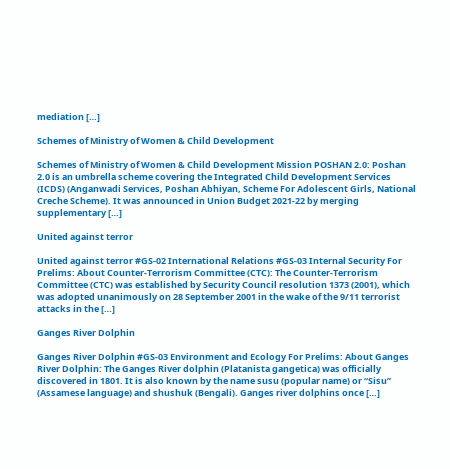mediation […]

Schemes of Ministry of Women & Child Development

Schemes of Ministry of Women & Child Development Mission POSHAN 2.0: Poshan 2.0 is an umbrella scheme covering the Integrated Child Development Services (ICDS) (Anganwadi Services, Poshan Abhiyan, Scheme For Adolescent Girls, National Creche Scheme). It was announced in Union Budget 2021-22 by merging supplementary […]

United against terror

United against terror #GS-02 International Relations #GS-03 Internal Security For Prelims: About Counter-Terrorism Committee (CTC): The Counter-Terrorism Committee (CTC) was established by Security Council resolution 1373 (2001), which was adopted unanimously on 28 September 2001 in the wake of the 9/11 terrorist attacks in the […]

Ganges River Dolphin

Ganges River Dolphin #GS-03 Environment and Ecology For Prelims: About Ganges River Dolphin: The Ganges River dolphin (Platanista gangetica) was officially discovered in 1801. It is also known by the name susu (popular name) or “Sisu” (Assamese language) and shushuk (Bengali). Ganges river dolphins once […]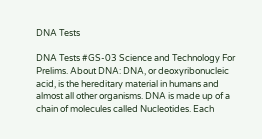DNA Tests

DNA Tests #GS-03 Science and Technology For Prelims. About DNA: DNA, or deoxyribonucleic acid, is the hereditary material in humans and almost all other organisms. DNA is made up of a chain of molecules called Nucleotides. Each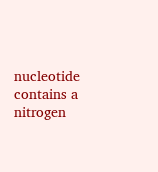nucleotide contains a nitrogen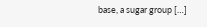base, a sugar group […]